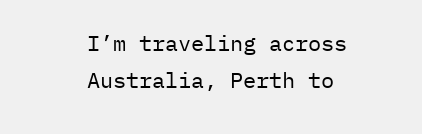I’m traveling across Australia, Perth to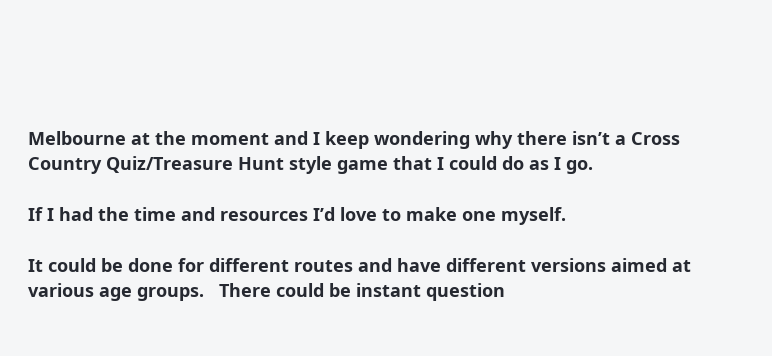Melbourne at the moment and I keep wondering why there isn’t a Cross Country Quiz/Treasure Hunt style game that I could do as I go.

If I had the time and resources I’d love to make one myself.

It could be done for different routes and have different versions aimed at various age groups.   There could be instant question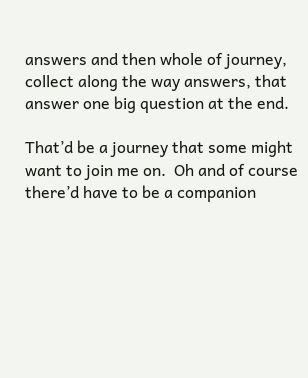answers and then whole of journey, collect along the way answers, that answer one big question at the end.

That’d be a journey that some might want to join me on.  Oh and of course there’d have to be a companion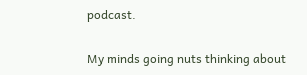podcast.

My minds going nuts thinking about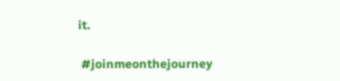it.

 #joinmeonthejourney